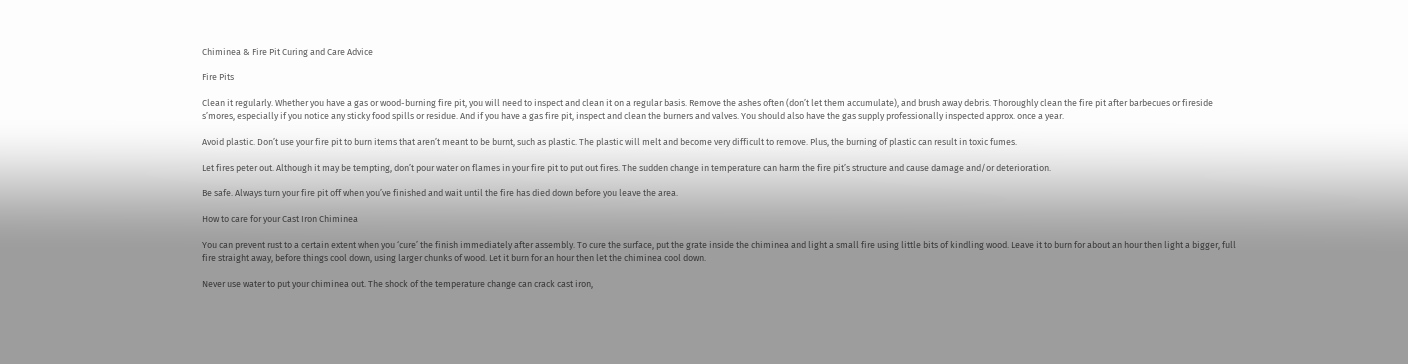Chiminea & Fire Pit Curing and Care Advice

Fire Pits

Clean it regularly. Whether you have a gas or wood-burning fire pit, you will need to inspect and clean it on a regular basis. Remove the ashes often (don’t let them accumulate), and brush away debris. Thoroughly clean the fire pit after barbecues or fireside s’mores, especially if you notice any sticky food spills or residue. And if you have a gas fire pit, inspect and clean the burners and valves. You should also have the gas supply professionally inspected approx. once a year.

Avoid plastic. Don’t use your fire pit to burn items that aren’t meant to be burnt, such as plastic. The plastic will melt and become very difficult to remove. Plus, the burning of plastic can result in toxic fumes.

Let fires peter out. Although it may be tempting, don’t pour water on flames in your fire pit to put out fires. The sudden change in temperature can harm the fire pit’s structure and cause damage and/or deterioration.

Be safe. Always turn your fire pit off when you’ve finished and wait until the fire has died down before you leave the area.

How to care for your Cast Iron Chiminea

You can prevent rust to a certain extent when you ‘cure’ the finish immediately after assembly. To cure the surface, put the grate inside the chiminea and light a small fire using little bits of kindling wood. Leave it to burn for about an hour then light a bigger, full fire straight away, before things cool down, using larger chunks of wood. Let it burn for an hour then let the chiminea cool down.

Never use water to put your chiminea out. The shock of the temperature change can crack cast iron,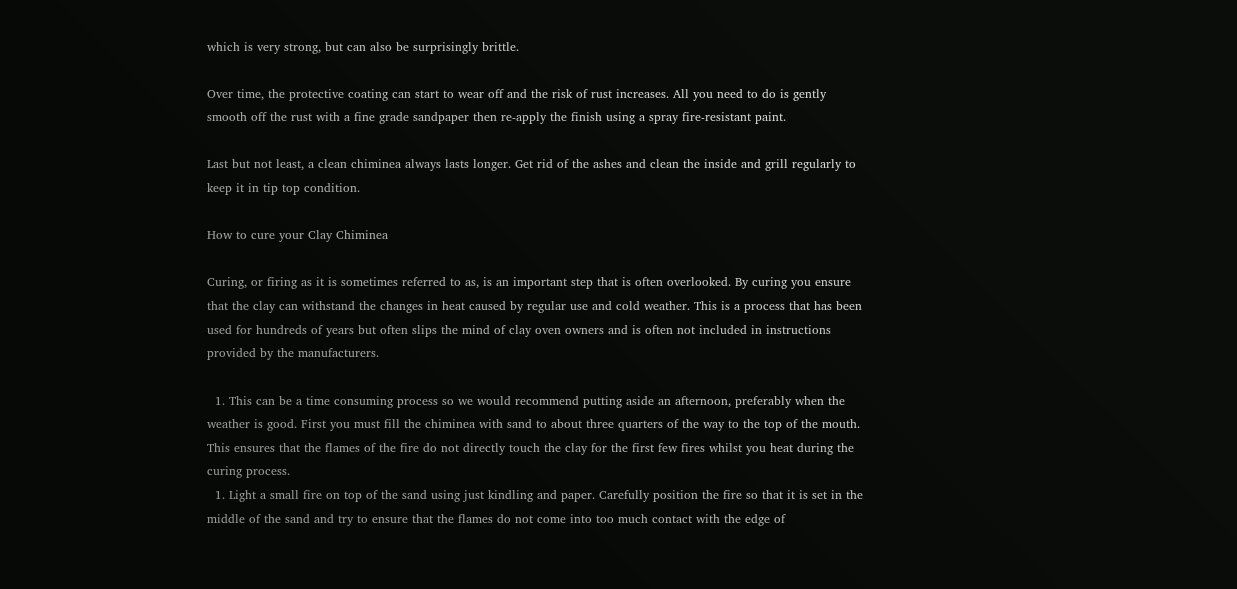which is very strong, but can also be surprisingly brittle.

Over time, the protective coating can start to wear off and the risk of rust increases. All you need to do is gently smooth off the rust with a fine grade sandpaper then re-apply the finish using a spray fire-resistant paint.

Last but not least, a clean chiminea always lasts longer. Get rid of the ashes and clean the inside and grill regularly to keep it in tip top condition.

How to cure your Clay Chiminea

Curing, or firing as it is sometimes referred to as, is an important step that is often overlooked. By curing you ensure that the clay can withstand the changes in heat caused by regular use and cold weather. This is a process that has been used for hundreds of years but often slips the mind of clay oven owners and is often not included in instructions provided by the manufacturers.

  1. This can be a time consuming process so we would recommend putting aside an afternoon, preferably when the weather is good. First you must fill the chiminea with sand to about three quarters of the way to the top of the mouth. This ensures that the flames of the fire do not directly touch the clay for the first few fires whilst you heat during the curing process.
  1. Light a small fire on top of the sand using just kindling and paper. Carefully position the fire so that it is set in the middle of the sand and try to ensure that the flames do not come into too much contact with the edge of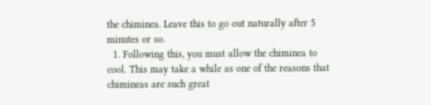the chiminea. Leave this to go out naturally after 5 minutes or so.
  1. Following this, you must allow the chiminea to cool. This may take a while as one of the reasons that chimineas are such great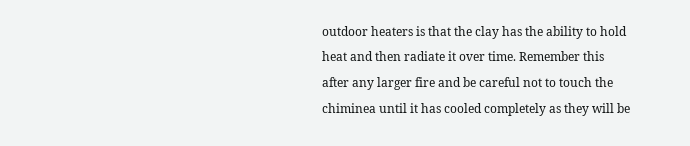outdoor heaters is that the clay has the ability to hold heat and then radiate it over time. Remember this after any larger fire and be careful not to touch the chiminea until it has cooled completely as they will be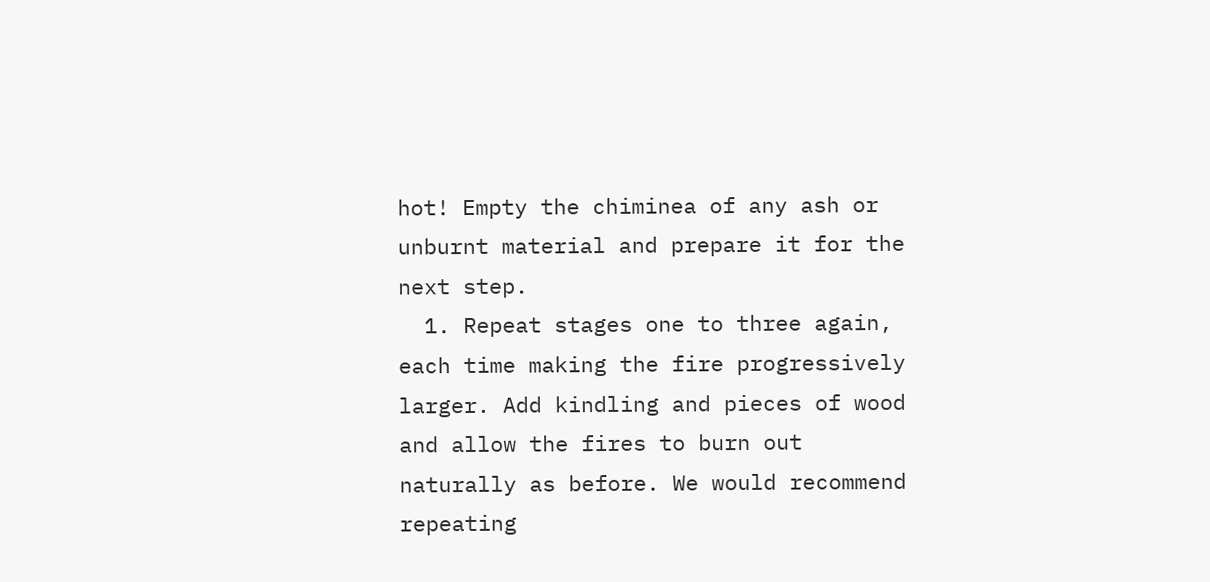hot! Empty the chiminea of any ash or unburnt material and prepare it for the next step.
  1. Repeat stages one to three again, each time making the fire progressively larger. Add kindling and pieces of wood and allow the fires to burn out naturally as before. We would recommend repeating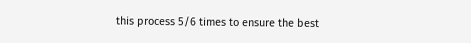this process 5/6 times to ensure the best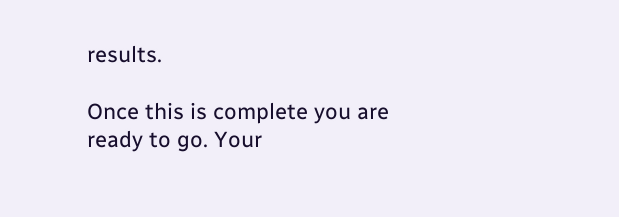results.

Once this is complete you are ready to go. Your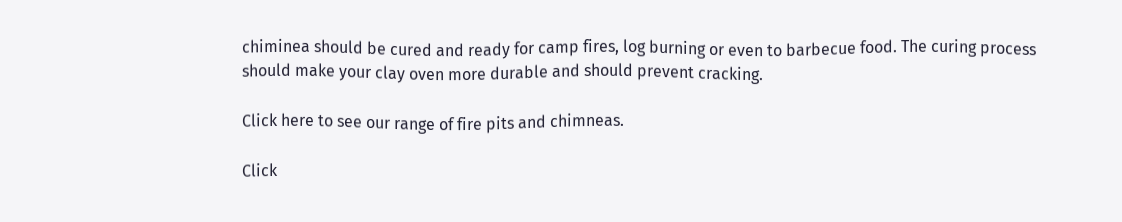chiminea should be cured and ready for camp fires, log burning or even to barbecue food. The curing process should make your clay oven more durable and should prevent cracking.

Click here to see our range of fire pits and chimneas.

Click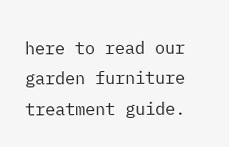here to read our garden furniture treatment guide.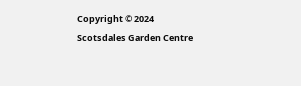Copyright © 2024 Scotsdales Garden Centre